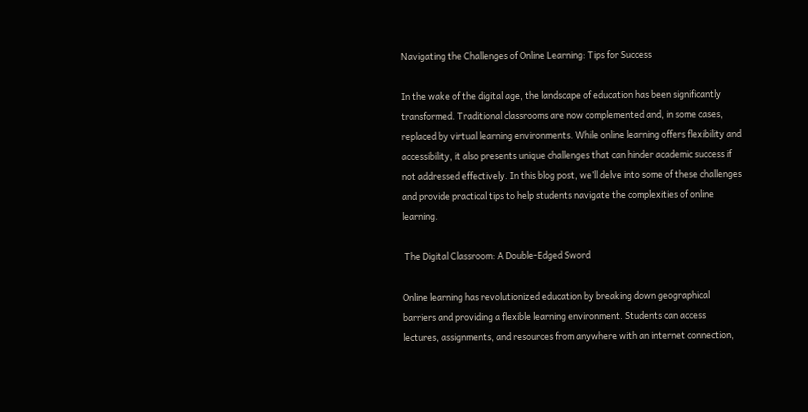Navigating the Challenges of Online Learning: Tips for Success

In the wake of the digital age, the landscape of education has been significantly transformed. Traditional classrooms are now complemented and, in some cases, replaced by virtual learning environments. While online learning offers flexibility and accessibility, it also presents unique challenges that can hinder academic success if not addressed effectively. In this blog post, we’ll delve into some of these challenges and provide practical tips to help students navigate the complexities of online learning.

 The Digital Classroom: A Double-Edged Sword

Online learning has revolutionized education by breaking down geographical barriers and providing a flexible learning environment. Students can access lectures, assignments, and resources from anywhere with an internet connection,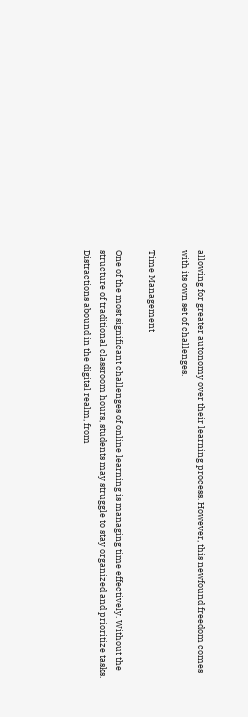allowing for greater autonomy over their learning process. However, this newfound freedom comes with its own set of challenges.

Time Management

One of the most significant challenges of online learning is managing time effectively. Without the structure of traditional classroom hours, students may struggle to stay organized and prioritize tasks. Distractions abound in the digital realm, from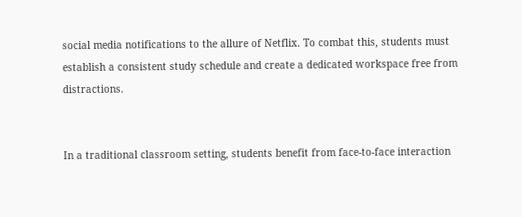social media notifications to the allure of Netflix. To combat this, students must establish a consistent study schedule and create a dedicated workspace free from distractions.


In a traditional classroom setting, students benefit from face-to-face interaction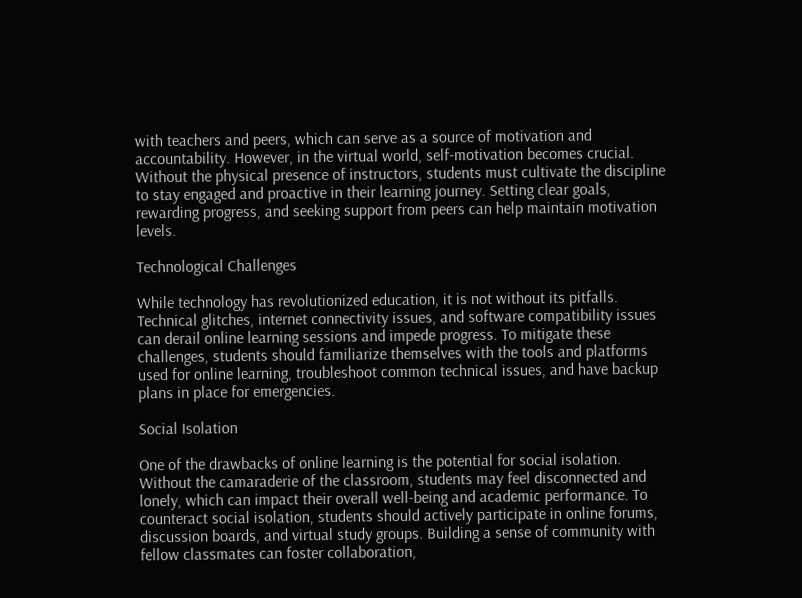with teachers and peers, which can serve as a source of motivation and accountability. However, in the virtual world, self-motivation becomes crucial. Without the physical presence of instructors, students must cultivate the discipline to stay engaged and proactive in their learning journey. Setting clear goals, rewarding progress, and seeking support from peers can help maintain motivation levels.

Technological Challenges

While technology has revolutionized education, it is not without its pitfalls. Technical glitches, internet connectivity issues, and software compatibility issues can derail online learning sessions and impede progress. To mitigate these challenges, students should familiarize themselves with the tools and platforms used for online learning, troubleshoot common technical issues, and have backup plans in place for emergencies.

Social Isolation

One of the drawbacks of online learning is the potential for social isolation. Without the camaraderie of the classroom, students may feel disconnected and lonely, which can impact their overall well-being and academic performance. To counteract social isolation, students should actively participate in online forums, discussion boards, and virtual study groups. Building a sense of community with fellow classmates can foster collaboration,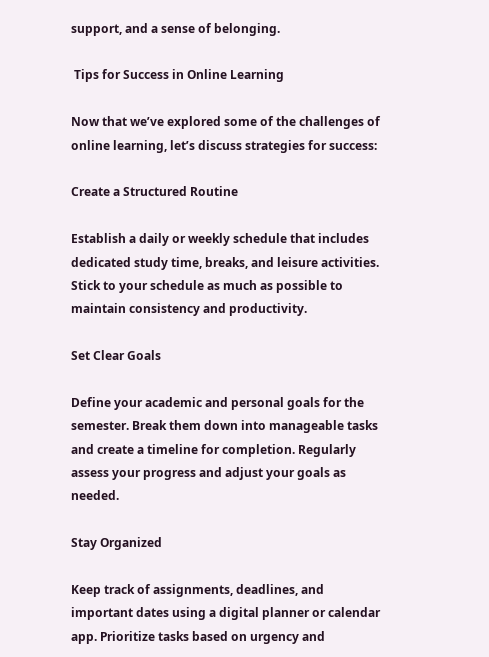support, and a sense of belonging.

 Tips for Success in Online Learning

Now that we’ve explored some of the challenges of online learning, let’s discuss strategies for success:

Create a Structured Routine

Establish a daily or weekly schedule that includes dedicated study time, breaks, and leisure activities. Stick to your schedule as much as possible to maintain consistency and productivity.

Set Clear Goals

Define your academic and personal goals for the semester. Break them down into manageable tasks and create a timeline for completion. Regularly assess your progress and adjust your goals as needed.

Stay Organized

Keep track of assignments, deadlines, and important dates using a digital planner or calendar app. Prioritize tasks based on urgency and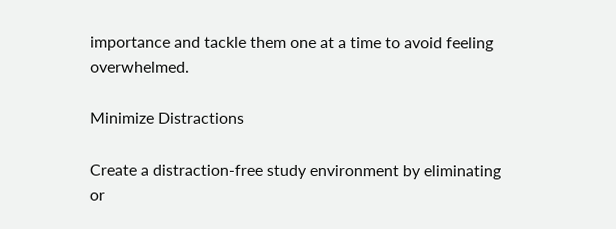importance and tackle them one at a time to avoid feeling overwhelmed.

Minimize Distractions

Create a distraction-free study environment by eliminating or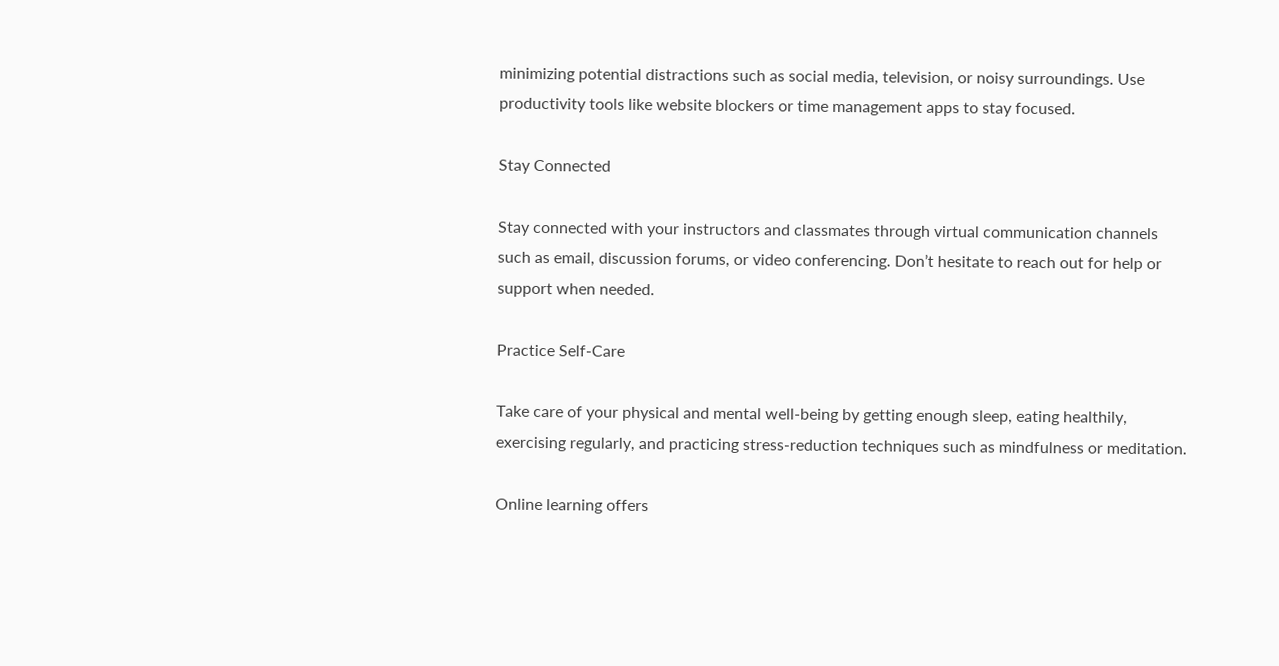minimizing potential distractions such as social media, television, or noisy surroundings. Use productivity tools like website blockers or time management apps to stay focused.

Stay Connected

Stay connected with your instructors and classmates through virtual communication channels such as email, discussion forums, or video conferencing. Don’t hesitate to reach out for help or support when needed.

Practice Self-Care

Take care of your physical and mental well-being by getting enough sleep, eating healthily, exercising regularly, and practicing stress-reduction techniques such as mindfulness or meditation.

Online learning offers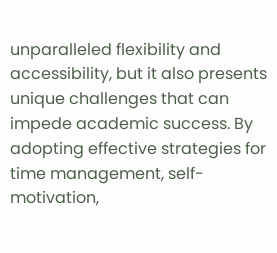unparalleled flexibility and accessibility, but it also presents unique challenges that can impede academic success. By adopting effective strategies for time management, self-motivation,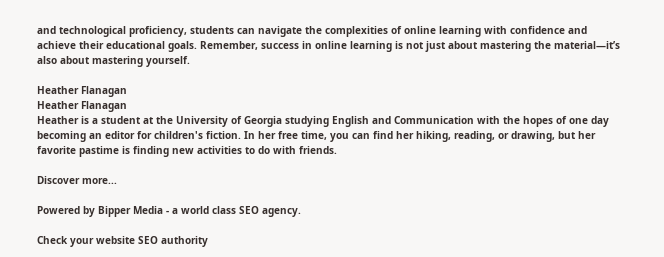and technological proficiency, students can navigate the complexities of online learning with confidence and achieve their educational goals. Remember, success in online learning is not just about mastering the material—it’s also about mastering yourself.

Heather Flanagan
Heather Flanagan
Heather is a student at the University of Georgia studying English and Communication with the hopes of one day becoming an editor for children's fiction. In her free time, you can find her hiking, reading, or drawing, but her favorite pastime is finding new activities to do with friends.

Discover more...

Powered by Bipper Media - a world class SEO agency.

Check your website SEO authority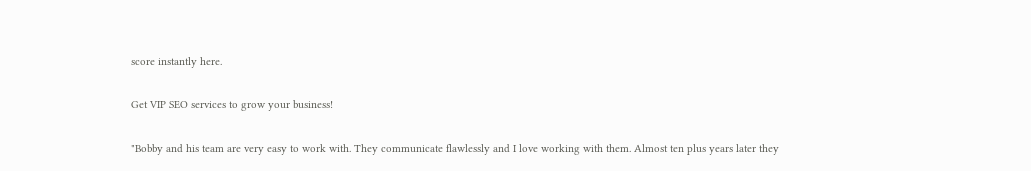score instantly here.

Get VIP SEO services to grow your business!

"Bobby and his team are very easy to work with. They communicate flawlessly and I love working with them. Almost ten plus years later they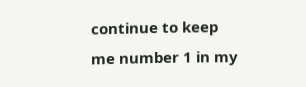continue to keep me number 1 in my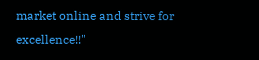market online and strive for excellence!!"